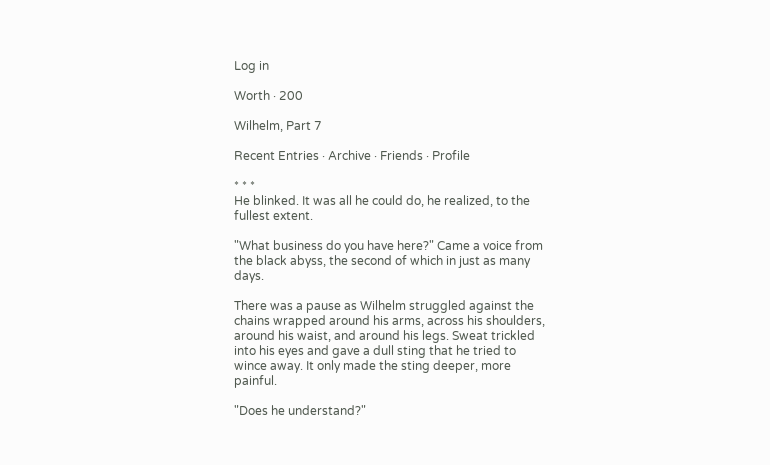Log in

Worth · 200

Wilhelm, Part 7

Recent Entries · Archive · Friends · Profile

* * *
He blinked. It was all he could do, he realized, to the fullest extent.

"What business do you have here?" Came a voice from the black abyss, the second of which in just as many days.

There was a pause as Wilhelm struggled against the chains wrapped around his arms, across his shoulders, around his waist, and around his legs. Sweat trickled into his eyes and gave a dull sting that he tried to wince away. It only made the sting deeper, more painful.

"Does he understand?"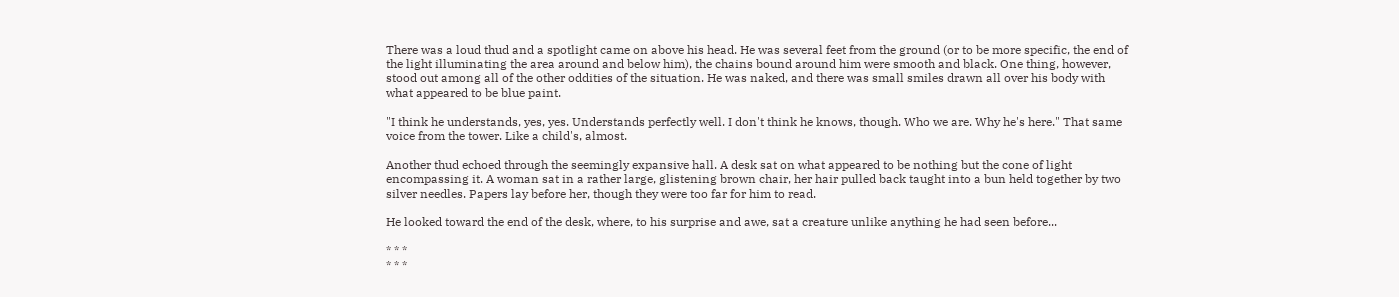There was a loud thud and a spotlight came on above his head. He was several feet from the ground (or to be more specific, the end of the light illuminating the area around and below him), the chains bound around him were smooth and black. One thing, however, stood out among all of the other oddities of the situation. He was naked, and there was small smiles drawn all over his body with what appeared to be blue paint.

"I think he understands, yes, yes. Understands perfectly well. I don't think he knows, though. Who we are. Why he's here." That same voice from the tower. Like a child's, almost.

Another thud echoed through the seemingly expansive hall. A desk sat on what appeared to be nothing but the cone of light encompassing it. A woman sat in a rather large, glistening brown chair, her hair pulled back taught into a bun held together by two silver needles. Papers lay before her, though they were too far for him to read.

He looked toward the end of the desk, where, to his surprise and awe, sat a creature unlike anything he had seen before...

* * *
* * *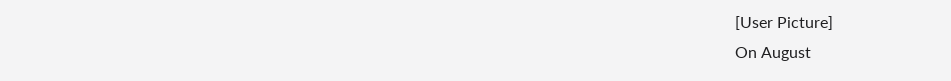[User Picture]
On August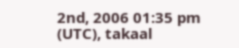2nd, 2006 01:35 pm (UTC), takaal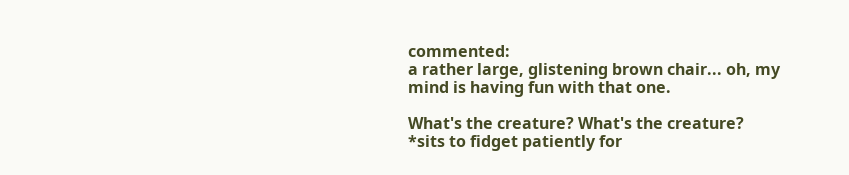commented:
a rather large, glistening brown chair... oh, my mind is having fun with that one.

What's the creature? What's the creature?
*sits to fidget patiently for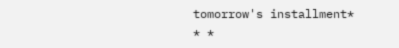tomorrow's installment*
* *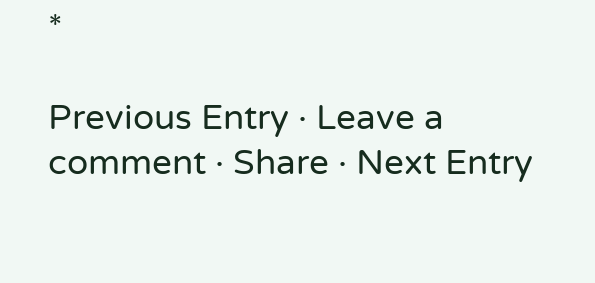*

Previous Entry · Leave a comment · Share · Next Entry